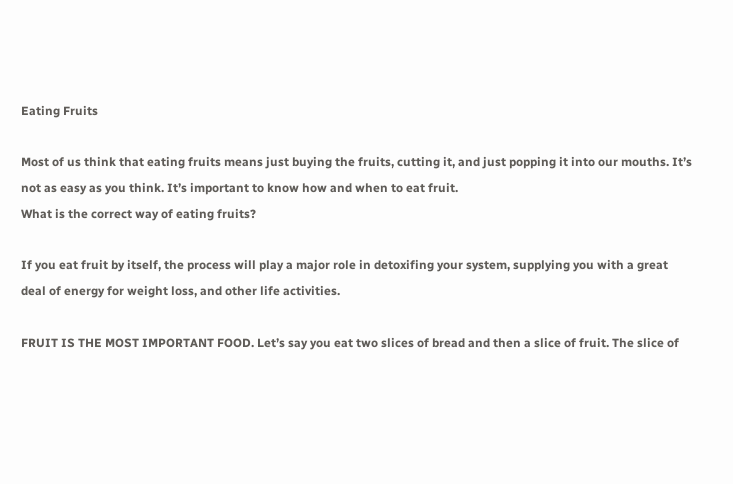Eating Fruits

Most of us think that eating fruits means just buying the fruits, cutting it, and just popping it into our mouths. It’s not as easy as you think. It’s important to know how and when to eat fruit.
What is the correct way of eating fruits?

If you eat fruit by itself, the process will play a major role in detoxifing your system, supplying you with a great deal of energy for weight loss, and other life activities.

FRUIT IS THE MOST IMPORTANT FOOD. Let’s say you eat two slices of bread and then a slice of fruit. The slice of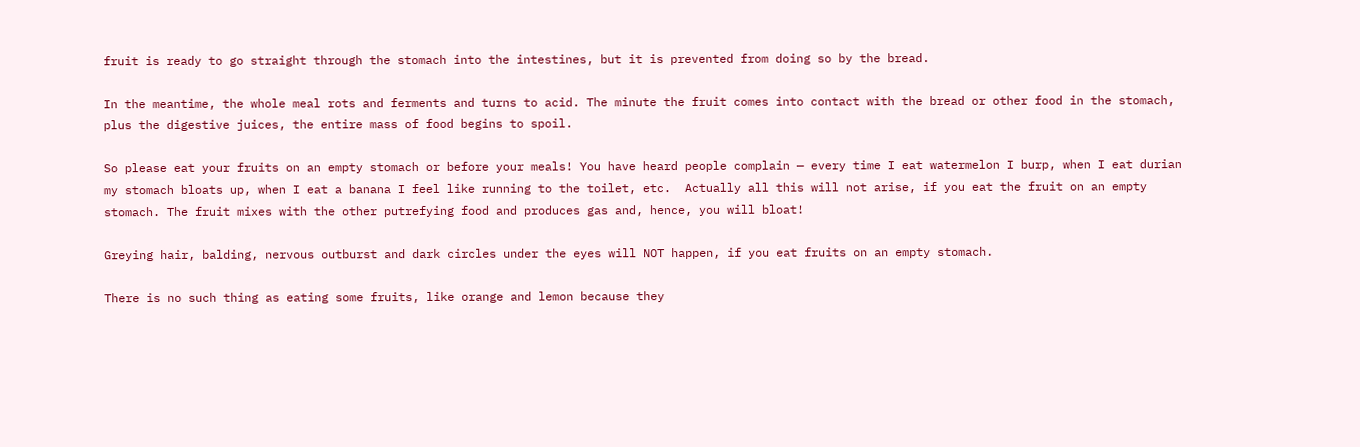fruit is ready to go straight through the stomach into the intestines, but it is prevented from doing so by the bread.

In the meantime, the whole meal rots and ferments and turns to acid. The minute the fruit comes into contact with the bread or other food in the stomach, plus the digestive juices, the entire mass of food begins to spoil.

So please eat your fruits on an empty stomach or before your meals! You have heard people complain — every time I eat watermelon I burp, when I eat durian my stomach bloats up, when I eat a banana I feel like running to the toilet, etc.  Actually all this will not arise, if you eat the fruit on an empty stomach. The fruit mixes with the other putrefying food and produces gas and, hence, you will bloat!

Greying hair, balding, nervous outburst and dark circles under the eyes will NOT happen, if you eat fruits on an empty stomach.

There is no such thing as eating some fruits, like orange and lemon because they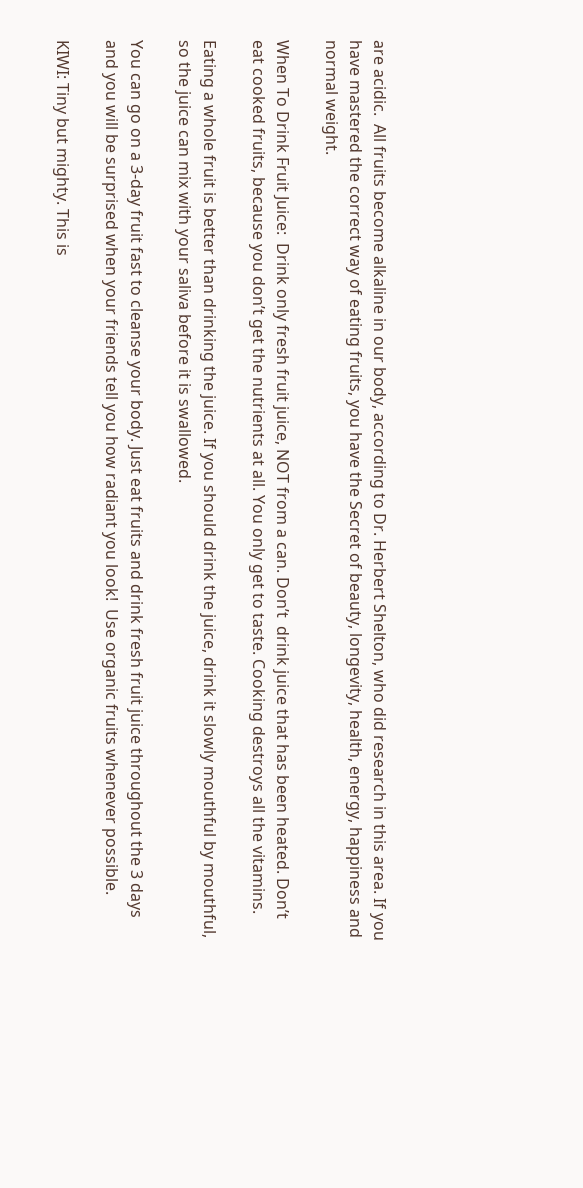are acidic.  All fruits become alkaline in our body, according to Dr. Herbert Shelton, who did research in this area. If you have mastered the correct way of eating fruits, you have the Secret of beauty, longevity, health, energy, happiness and normal weight.

When To Drink Fruit Juice:  Drink only fresh fruit juice, NOT from a can. Don’t  drink juice that has been heated. Don’t eat cooked fruits, because you don’t get the nutrients at all. You only get to taste. Cooking destroys all the vitamins.

Eating a whole fruit is better than drinking the juice. If you should drink the juice, drink it slowly mouthful by mouthful, so the juice can mix with your saliva before it is swallowed.

You can go on a 3-day fruit fast to cleanse your body. Just eat fruits and drink fresh fruit juice throughout the 3 days and you will be surprised when your friends tell you how radiant you look!  Use organic fruits whenever possible.

KIWI: Tiny but mighty. This is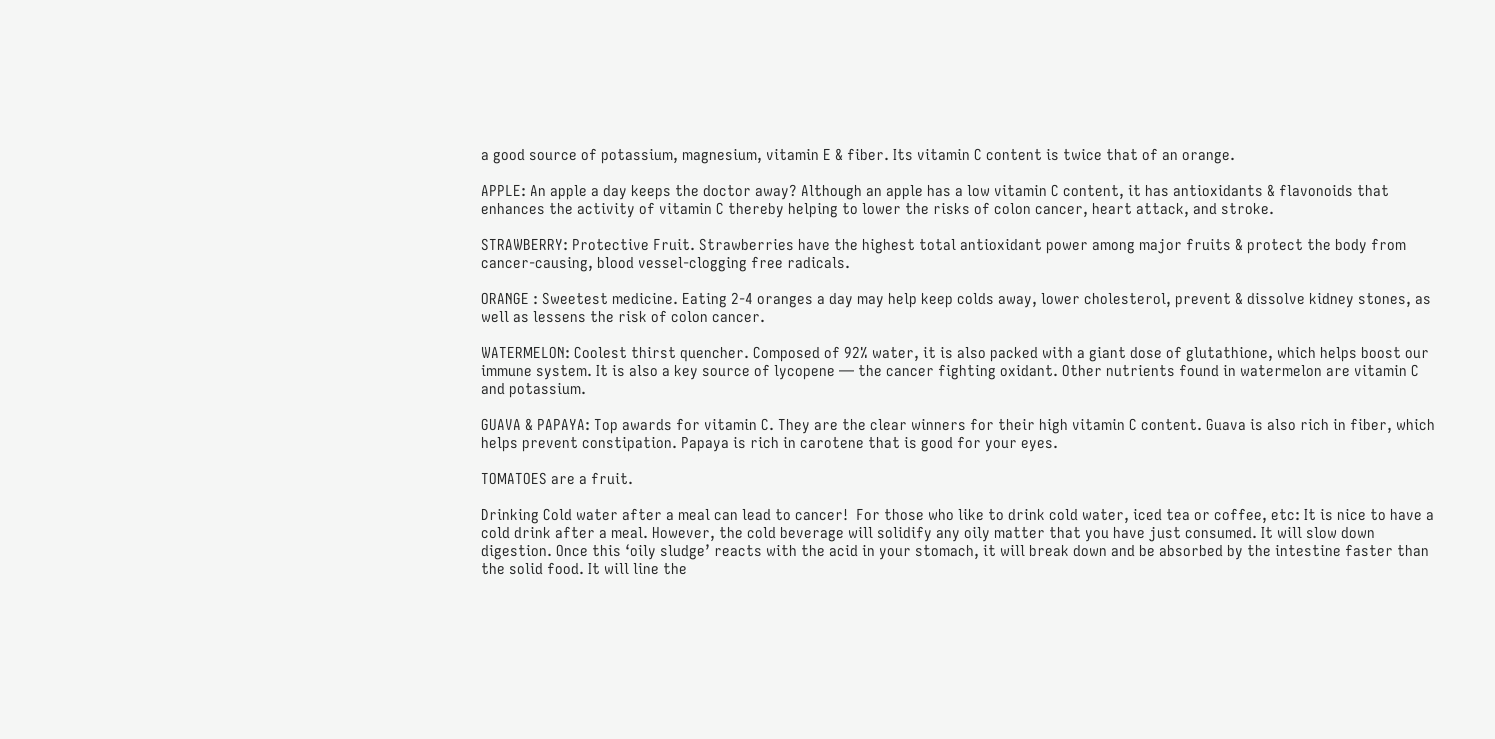a good source of potassium, magnesium, vitamin E & fiber. Its vitamin C content is twice that of an orange.

APPLE: An apple a day keeps the doctor away? Although an apple has a low vitamin C content, it has antioxidants & flavonoids that enhances the activity of vitamin C thereby helping to lower the risks of colon cancer, heart attack, and stroke.

STRAWBERRY: Protective Fruit. Strawberries have the highest total antioxidant power among major fruits & protect the body from cancer-causing, blood vessel-clogging free radicals.

ORANGE : Sweetest medicine. Eating 2-4 oranges a day may help keep colds away, lower cholesterol, prevent & dissolve kidney stones, as well as lessens the risk of colon cancer.

WATERMELON: Coolest thirst quencher. Composed of 92% water, it is also packed with a giant dose of glutathione, which helps boost our immune system. It is also a key source of lycopene — the cancer fighting oxidant. Other nutrients found in watermelon are vitamin C and potassium.

GUAVA & PAPAYA: Top awards for vitamin C. They are the clear winners for their high vitamin C content. Guava is also rich in fiber, which helps prevent constipation. Papaya is rich in carotene that is good for your eyes.

TOMATOES are a fruit.

Drinking Cold water after a meal can lead to cancer!  For those who like to drink cold water, iced tea or coffee, etc: It is nice to have a  cold drink after a meal. However, the cold beverage will solidify any oily matter that you have just consumed. It will slow down  digestion. Once this ‘oily sludge’ reacts with the acid in your stomach, it will break down and be absorbed by the intestine faster than the solid food. It will line the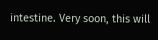intestine. Very soon, this will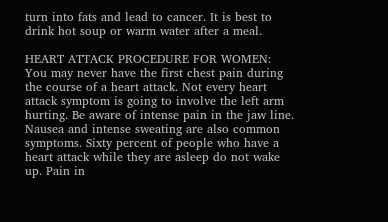turn into fats and lead to cancer. It is best to drink hot soup or warm water after a meal.

HEART ATTACK PROCEDURE FOR WOMEN:  You may never have the first chest pain during the course of a heart attack. Not every heart attack symptom is going to involve the left arm hurting. Be aware of intense pain in the jaw line.  Nausea and intense sweating are also common symptoms. Sixty percent of people who have a heart attack while they are asleep do not wake up. Pain in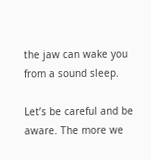the jaw can wake you from a sound sleep.

Let’s be careful and be aware. The more we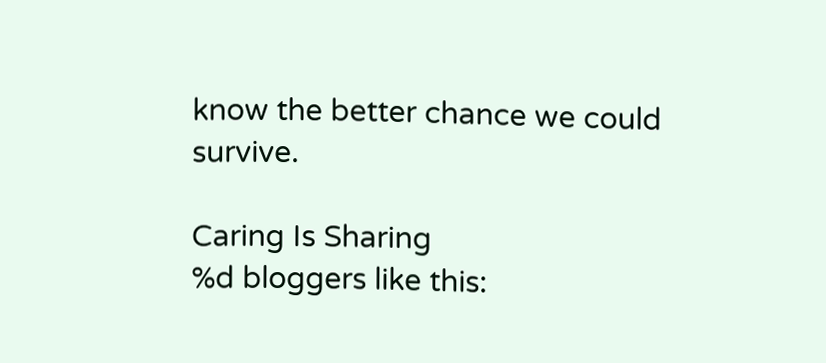know the better chance we could survive.

Caring Is Sharing
%d bloggers like this: